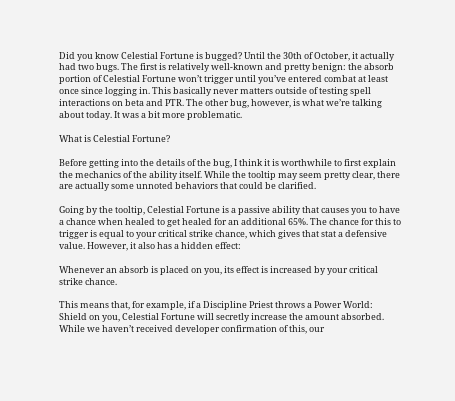Did you know Celestial Fortune is bugged? Until the 30th of October, it actually had two bugs. The first is relatively well-known and pretty benign: the absorb portion of Celestial Fortune won’t trigger until you’ve entered combat at least once since logging in. This basically never matters outside of testing spell interactions on beta and PTR. The other bug, however, is what we’re talking about today. It was a bit more problematic.

What is Celestial Fortune?

Before getting into the details of the bug, I think it is worthwhile to first explain the mechanics of the ability itself. While the tooltip may seem pretty clear, there are actually some unnoted behaviors that could be clarified.

Going by the tooltip, Celestial Fortune is a passive ability that causes you to have a chance when healed to get healed for an additional 65%. The chance for this to trigger is equal to your critical strike chance, which gives that stat a defensive value. However, it also has a hidden effect:

Whenever an absorb is placed on you, its effect is increased by your critical strike chance.

This means that, for example, if a Discipline Priest throws a Power World: Shield on you, Celestial Fortune will secretly increase the amount absorbed. While we haven’t received developer confirmation of this, our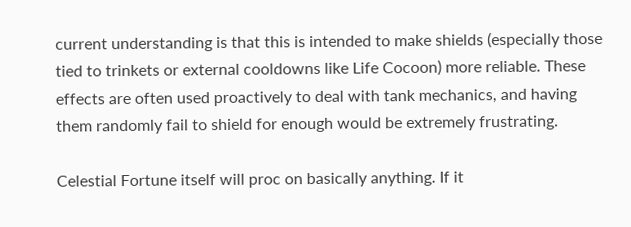current understanding is that this is intended to make shields (especially those tied to trinkets or external cooldowns like Life Cocoon) more reliable. These effects are often used proactively to deal with tank mechanics, and having them randomly fail to shield for enough would be extremely frustrating.

Celestial Fortune itself will proc on basically anything. If it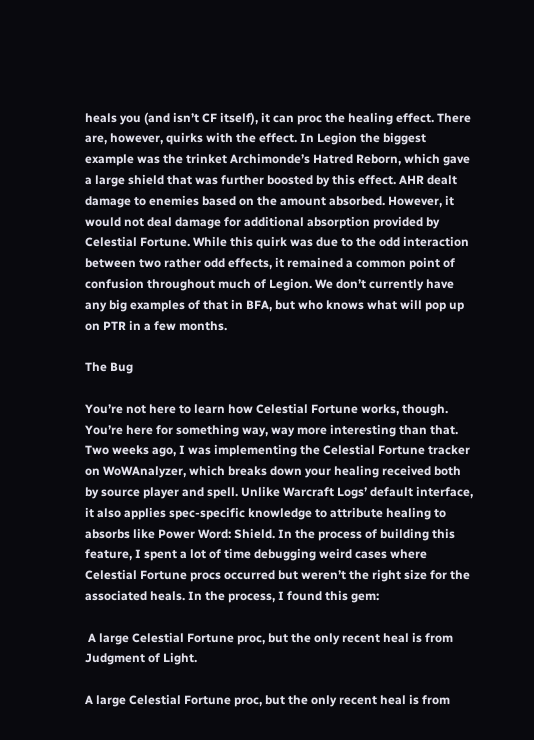heals you (and isn’t CF itself), it can proc the healing effect. There are, however, quirks with the effect. In Legion the biggest example was the trinket Archimonde’s Hatred Reborn, which gave a large shield that was further boosted by this effect. AHR dealt damage to enemies based on the amount absorbed. However, it would not deal damage for additional absorption provided by Celestial Fortune. While this quirk was due to the odd interaction between two rather odd effects, it remained a common point of confusion throughout much of Legion. We don’t currently have any big examples of that in BFA, but who knows what will pop up on PTR in a few months.

The Bug

You’re not here to learn how Celestial Fortune works, though. You’re here for something way, way more interesting than that. Two weeks ago, I was implementing the Celestial Fortune tracker on WoWAnalyzer, which breaks down your healing received both by source player and spell. Unlike Warcraft Logs’ default interface, it also applies spec-specific knowledge to attribute healing to absorbs like Power Word: Shield. In the process of building this feature, I spent a lot of time debugging weird cases where Celestial Fortune procs occurred but weren’t the right size for the associated heals. In the process, I found this gem:

 A large Celestial Fortune proc, but the only recent heal is from Judgment of Light.

A large Celestial Fortune proc, but the only recent heal is from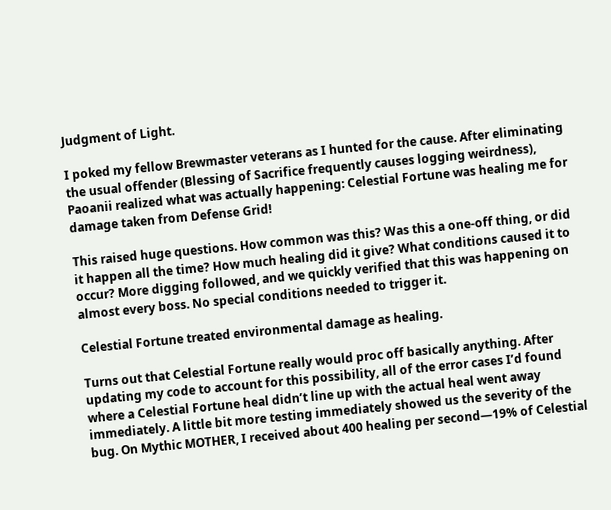Judgment of Light.

I poked my fellow Brewmaster veterans as I hunted for the cause. After eliminating the usual offender (Blessing of Sacrifice frequently causes logging weirdness), Paoanii realized what was actually happening: Celestial Fortune was healing me for damage taken from Defense Grid!

This raised huge questions. How common was this? Was this a one-off thing, or did it happen all the time? How much healing did it give? What conditions caused it to occur? More digging followed, and we quickly verified that this was happening on almost every boss. No special conditions needed to trigger it.

Celestial Fortune treated environmental damage as healing.

Turns out that Celestial Fortune really would proc off basically anything. After updating my code to account for this possibility, all of the error cases I’d found where a Celestial Fortune heal didn’t line up with the actual heal went away immediately. A little bit more testing immediately showed us the severity of the bug. On Mythic MOTHER, I received about 400 healing per second—19% of Celestial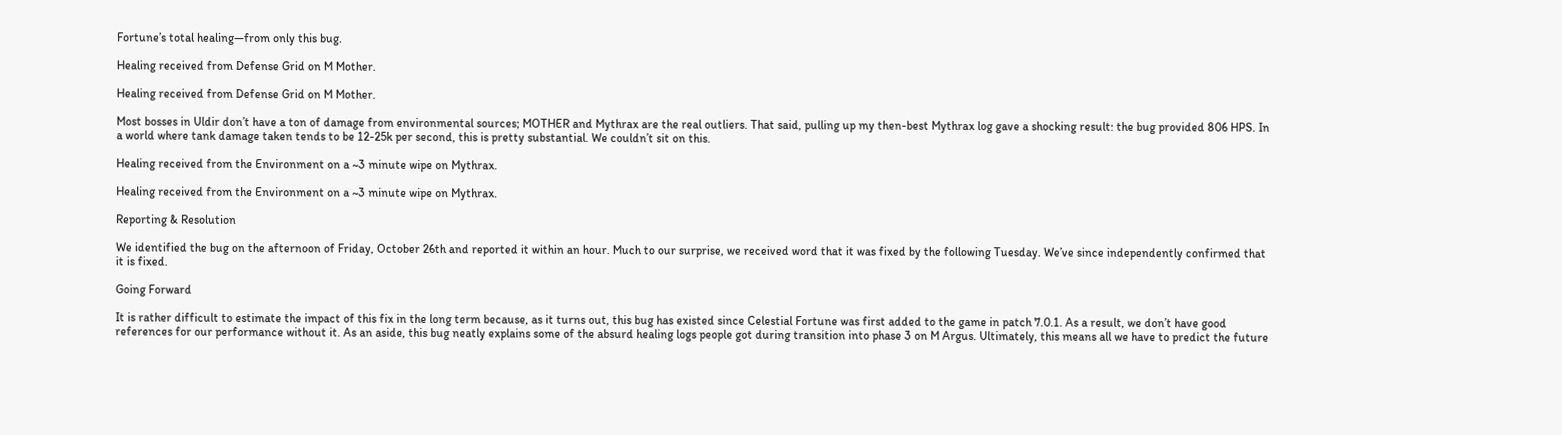Fortune’s total healing—from only this bug.

Healing received from Defense Grid on M Mother.

Healing received from Defense Grid on M Mother.

Most bosses in Uldir don’t have a ton of damage from environmental sources; MOTHER and Mythrax are the real outliers. That said, pulling up my then-best Mythrax log gave a shocking result: the bug provided 806 HPS. In a world where tank damage taken tends to be 12-25k per second, this is pretty substantial. We couldn’t sit on this.

Healing received from the Environment on a ~3 minute wipe on Mythrax.

Healing received from the Environment on a ~3 minute wipe on Mythrax.

Reporting & Resolution

We identified the bug on the afternoon of Friday, October 26th and reported it within an hour. Much to our surprise, we received word that it was fixed by the following Tuesday. We’ve since independently confirmed that it is fixed.

Going Forward

It is rather difficult to estimate the impact of this fix in the long term because, as it turns out, this bug has existed since Celestial Fortune was first added to the game in patch 7.0.1. As a result, we don’t have good references for our performance without it. As an aside, this bug neatly explains some of the absurd healing logs people got during transition into phase 3 on M Argus. Ultimately, this means all we have to predict the future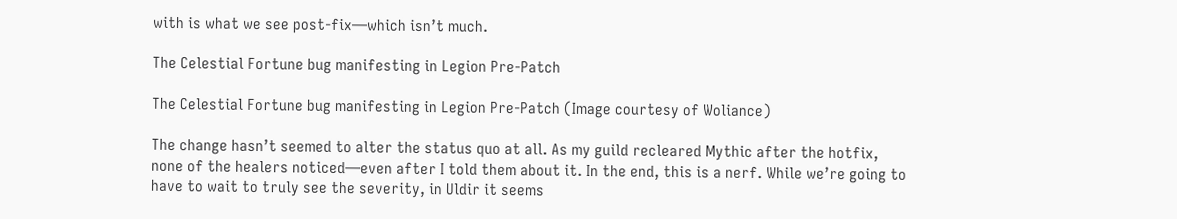with is what we see post-fix—which isn’t much.

The Celestial Fortune bug manifesting in Legion Pre-Patch

The Celestial Fortune bug manifesting in Legion Pre-Patch (Image courtesy of Woliance)

The change hasn’t seemed to alter the status quo at all. As my guild recleared Mythic after the hotfix, none of the healers noticed—even after I told them about it. In the end, this is a nerf. While we’re going to have to wait to truly see the severity, in Uldir it seems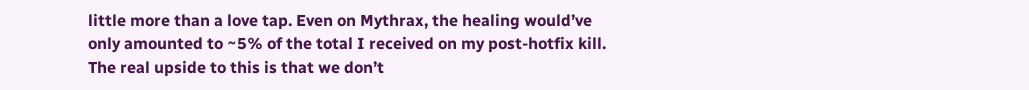little more than a love tap. Even on Mythrax, the healing would’ve only amounted to ~5% of the total I received on my post-hotfix kill. The real upside to this is that we don’t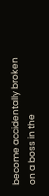become accidentally broken on a boss in the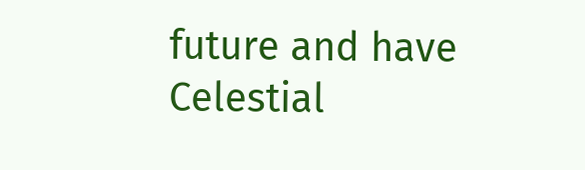future and have Celestial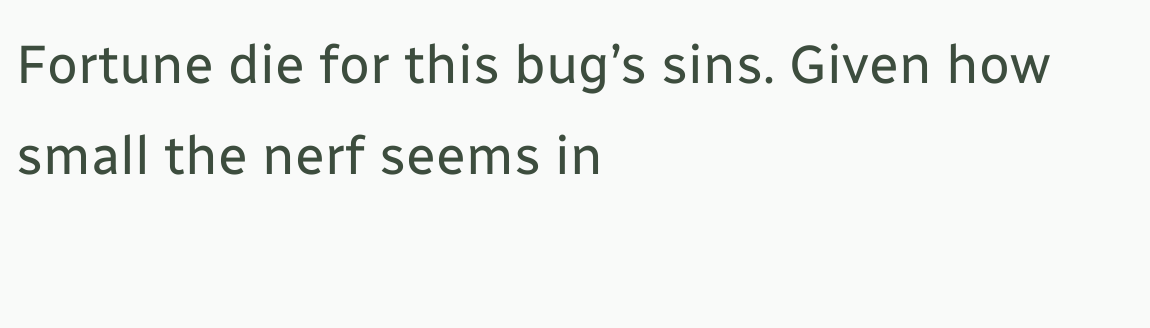Fortune die for this bug’s sins. Given how small the nerf seems in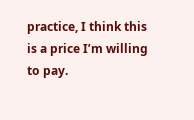practice, I think this is a price I’m willing to pay.